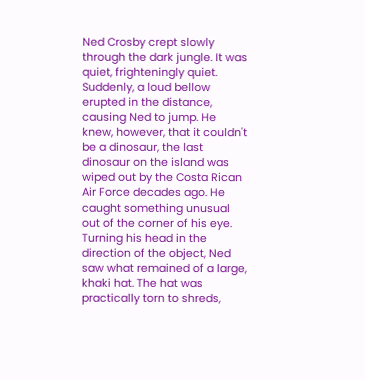Ned Crosby crept slowly through the dark jungle. It was quiet, frighteningly quiet. Suddenly, a loud bellow erupted in the distance, causing Ned to jump. He knew, however, that it couldn't be a dinosaur, the last dinosaur on the island was wiped out by the Costa Rican Air Force decades ago. He caught something unusual out of the corner of his eye. Turning his head in the direction of the object, Ned saw what remained of a large, khaki hat. The hat was practically torn to shreds,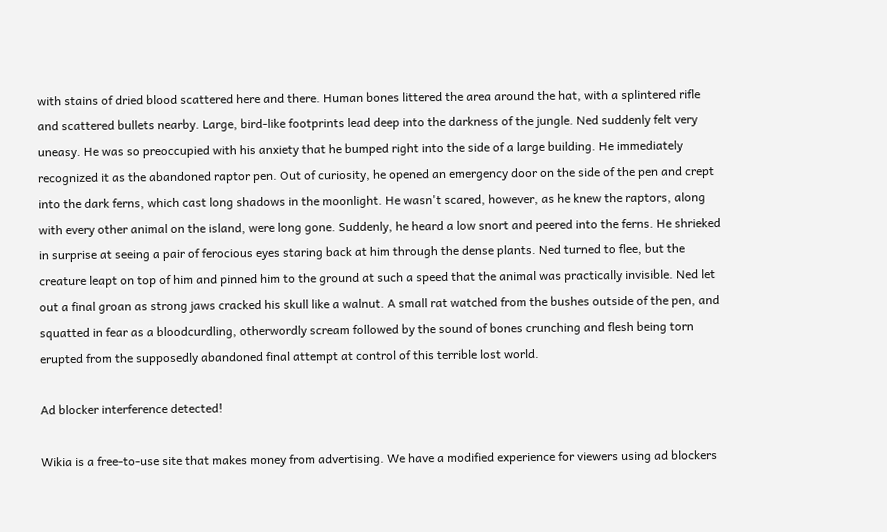with stains of dried blood scattered here and there. Human bones littered the area around the hat, with a splintered rifle and scattered bullets nearby. Large, bird-like footprints lead deep into the darkness of the jungle. Ned suddenly felt very uneasy. He was so preoccupied with his anxiety that he bumped right into the side of a large building. He immediately recognized it as the abandoned raptor pen. Out of curiosity, he opened an emergency door on the side of the pen and crept into the dark ferns, which cast long shadows in the moonlight. He wasn't scared, however, as he knew the raptors, along with every other animal on the island, were long gone. Suddenly, he heard a low snort and peered into the ferns. He shrieked in surprise at seeing a pair of ferocious eyes staring back at him through the dense plants. Ned turned to flee, but the creature leapt on top of him and pinned him to the ground at such a speed that the animal was practically invisible. Ned let out a final groan as strong jaws cracked his skull like a walnut. A small rat watched from the bushes outside of the pen, and squatted in fear as a bloodcurdling, otherwordly scream followed by the sound of bones crunching and flesh being torn erupted from the supposedly abandoned final attempt at control of this terrible lost world.

Ad blocker interference detected!

Wikia is a free-to-use site that makes money from advertising. We have a modified experience for viewers using ad blockers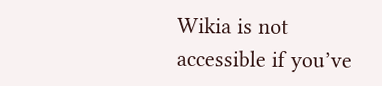Wikia is not accessible if you’ve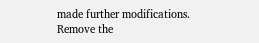made further modifications. Remove the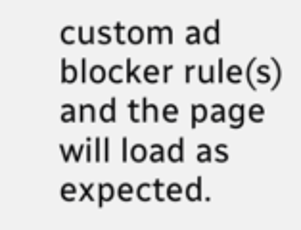custom ad blocker rule(s) and the page will load as expected.